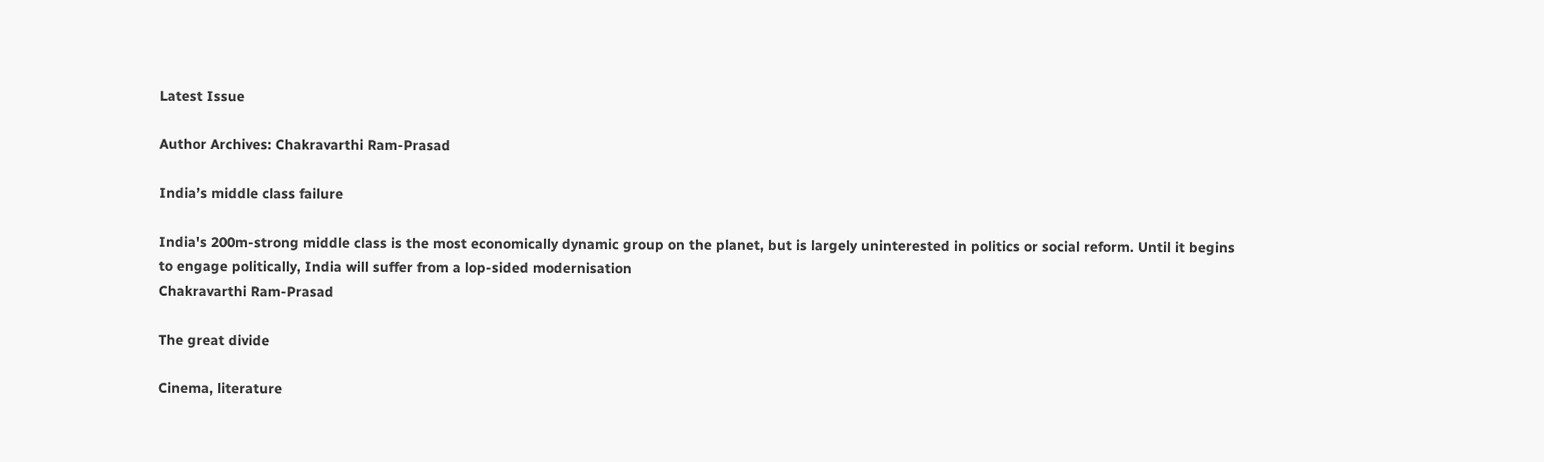Latest Issue

Author Archives: Chakravarthi Ram-Prasad

India’s middle class failure

India's 200m-strong middle class is the most economically dynamic group on the planet, but is largely uninterested in politics or social reform. Until it begins to engage politically, India will suffer from a lop-sided modernisation
Chakravarthi Ram-Prasad

The great divide

Cinema, literature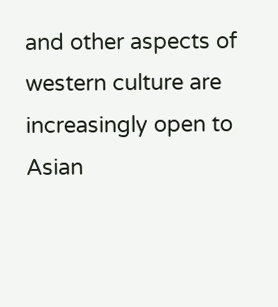and other aspects of western culture are increasingly open to Asian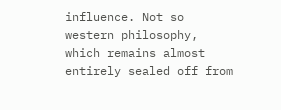influence. Not so western philosophy, which remains almost entirely sealed off from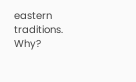eastern traditions. Why?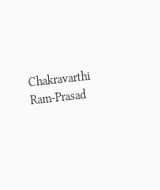Chakravarthi Ram-Prasad